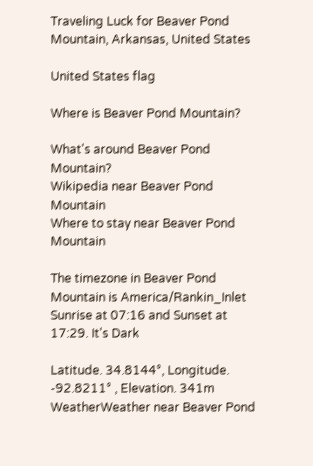Traveling Luck for Beaver Pond Mountain, Arkansas, United States

United States flag

Where is Beaver Pond Mountain?

What's around Beaver Pond Mountain?
Wikipedia near Beaver Pond Mountain
Where to stay near Beaver Pond Mountain

The timezone in Beaver Pond Mountain is America/Rankin_Inlet
Sunrise at 07:16 and Sunset at 17:29. It's Dark

Latitude. 34.8144°, Longitude. -92.8211° , Elevation. 341m
WeatherWeather near Beaver Pond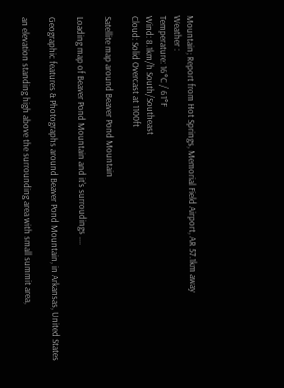Mountain; Report from Hot Springs, Memorial Field Airport, AR 57.1km away
Weather :
Temperature: 16°C / 61°F
Wind: 8.1km/h South/Southeast
Cloud: Solid Overcast at 1100ft

Satellite map around Beaver Pond Mountain

Loading map of Beaver Pond Mountain and it's surroudings ....

Geographic features & Photographs around Beaver Pond Mountain, in Arkansas, United States

an elevation standing high above the surrounding area with small summit area,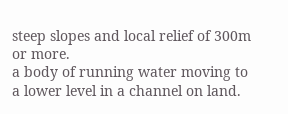steep slopes and local relief of 300m or more.
a body of running water moving to a lower level in a channel on land.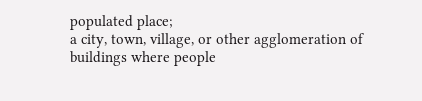populated place;
a city, town, village, or other agglomeration of buildings where people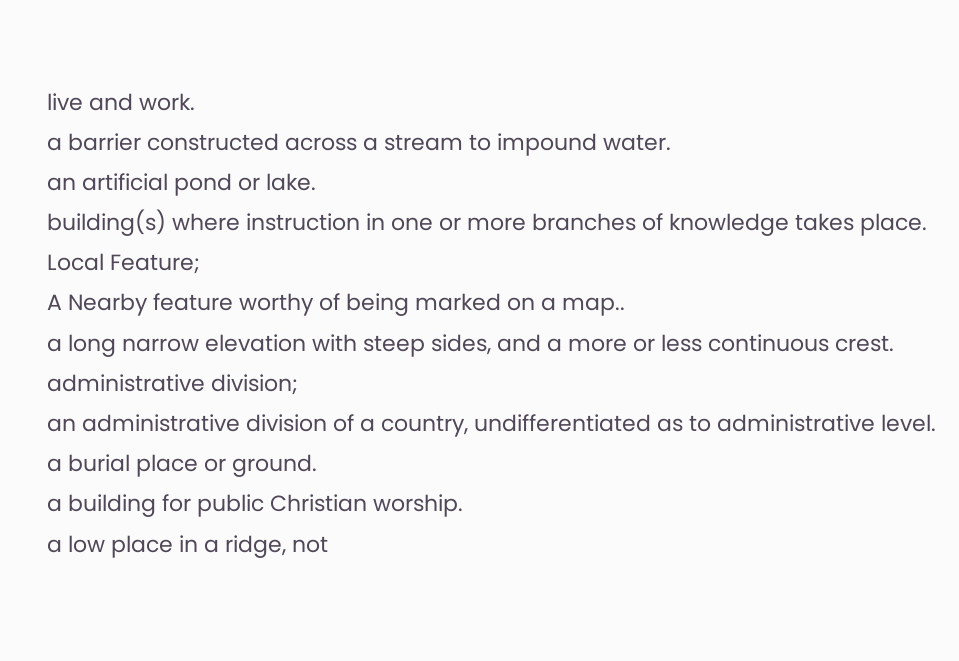live and work.
a barrier constructed across a stream to impound water.
an artificial pond or lake.
building(s) where instruction in one or more branches of knowledge takes place.
Local Feature;
A Nearby feature worthy of being marked on a map..
a long narrow elevation with steep sides, and a more or less continuous crest.
administrative division;
an administrative division of a country, undifferentiated as to administrative level.
a burial place or ground.
a building for public Christian worship.
a low place in a ridge, not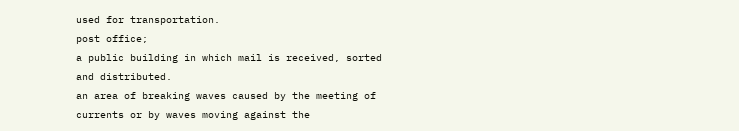used for transportation.
post office;
a public building in which mail is received, sorted and distributed.
an area of breaking waves caused by the meeting of currents or by waves moving against the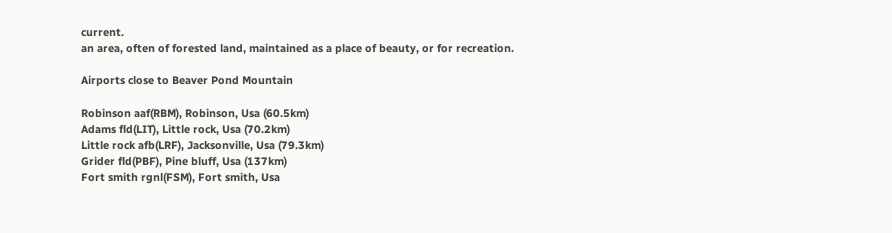current.
an area, often of forested land, maintained as a place of beauty, or for recreation.

Airports close to Beaver Pond Mountain

Robinson aaf(RBM), Robinson, Usa (60.5km)
Adams fld(LIT), Little rock, Usa (70.2km)
Little rock afb(LRF), Jacksonville, Usa (79.3km)
Grider fld(PBF), Pine bluff, Usa (137km)
Fort smith rgnl(FSM), Fort smith, Usa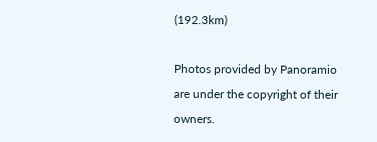(192.3km)

Photos provided by Panoramio are under the copyright of their owners.